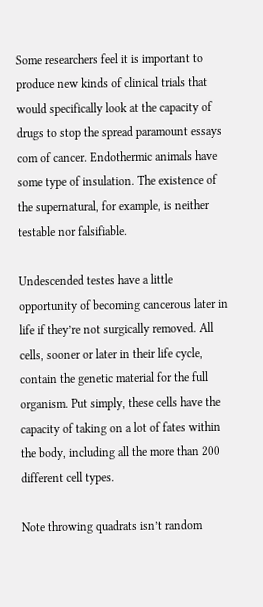Some researchers feel it is important to produce new kinds of clinical trials that would specifically look at the capacity of drugs to stop the spread paramount essays com of cancer. Endothermic animals have some type of insulation. The existence of the supernatural, for example, is neither testable nor falsifiable.

Undescended testes have a little opportunity of becoming cancerous later in life if they’re not surgically removed. All cells, sooner or later in their life cycle, contain the genetic material for the full organism. Put simply, these cells have the capacity of taking on a lot of fates within the body, including all the more than 200 different cell types.

Note throwing quadrats isn’t random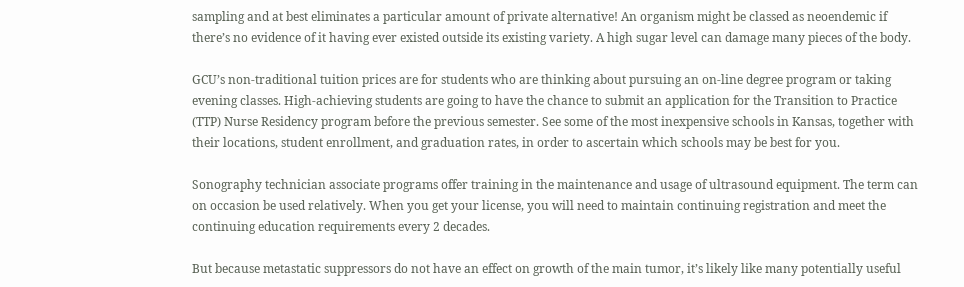sampling and at best eliminates a particular amount of private alternative! An organism might be classed as neoendemic if there’s no evidence of it having ever existed outside its existing variety. A high sugar level can damage many pieces of the body.

GCU’s non-traditional tuition prices are for students who are thinking about pursuing an on-line degree program or taking evening classes. High-achieving students are going to have the chance to submit an application for the Transition to Practice (TTP) Nurse Residency program before the previous semester. See some of the most inexpensive schools in Kansas, together with their locations, student enrollment, and graduation rates, in order to ascertain which schools may be best for you.

Sonography technician associate programs offer training in the maintenance and usage of ultrasound equipment. The term can on occasion be used relatively. When you get your license, you will need to maintain continuing registration and meet the continuing education requirements every 2 decades.

But because metastatic suppressors do not have an effect on growth of the main tumor, it’s likely like many potentially useful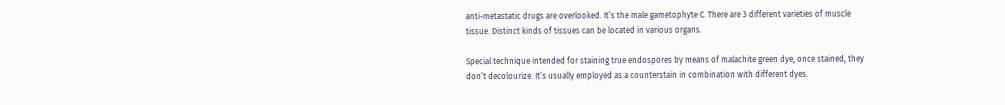anti-metastatic drugs are overlooked. It’s the male gametophyte C. There are 3 different varieties of muscle tissue. Distinct kinds of tissues can be located in various organs.

Special technique intended for staining true endospores by means of malachite green dye, once stained, they don’t decolourize. It’s usually employed as a counterstain in combination with different dyes.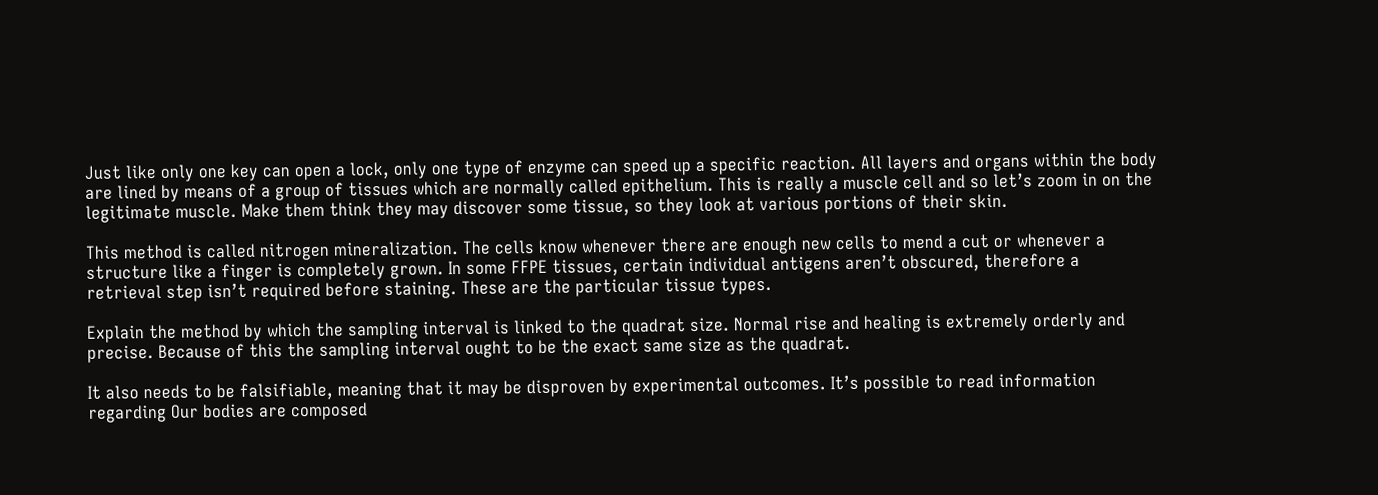Just like only one key can open a lock, only one type of enzyme can speed up a specific reaction. All layers and organs within the body are lined by means of a group of tissues which are normally called epithelium. This is really a muscle cell and so let’s zoom in on the legitimate muscle. Make them think they may discover some tissue, so they look at various portions of their skin.

This method is called nitrogen mineralization. The cells know whenever there are enough new cells to mend a cut or whenever a structure like a finger is completely grown. In some FFPE tissues, certain individual antigens aren’t obscured, therefore a retrieval step isn’t required before staining. These are the particular tissue types.

Explain the method by which the sampling interval is linked to the quadrat size. Normal rise and healing is extremely orderly and precise. Because of this the sampling interval ought to be the exact same size as the quadrat.

It also needs to be falsifiable, meaning that it may be disproven by experimental outcomes. It’s possible to read information regarding Our bodies are composed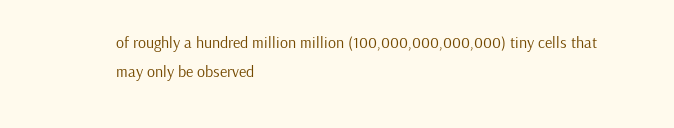of roughly a hundred million million (100,000,000,000,000) tiny cells that may only be observed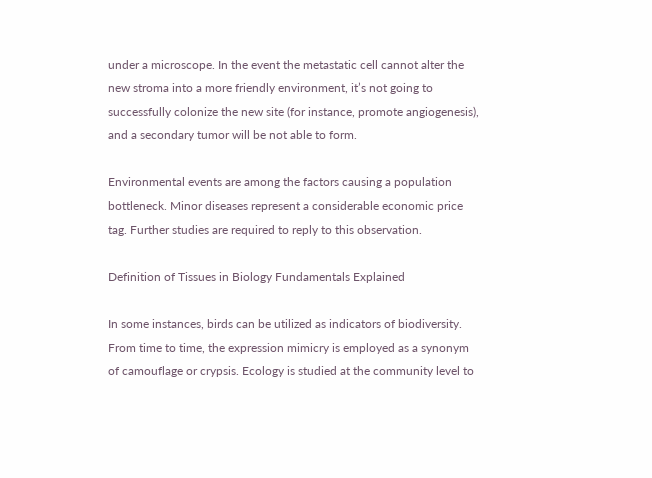under a microscope. In the event the metastatic cell cannot alter the new stroma into a more friendly environment, it’s not going to successfully colonize the new site (for instance, promote angiogenesis), and a secondary tumor will be not able to form.

Environmental events are among the factors causing a population bottleneck. Minor diseases represent a considerable economic price tag. Further studies are required to reply to this observation.

Definition of Tissues in Biology Fundamentals Explained

In some instances, birds can be utilized as indicators of biodiversity. From time to time, the expression mimicry is employed as a synonym of camouflage or crypsis. Ecology is studied at the community level to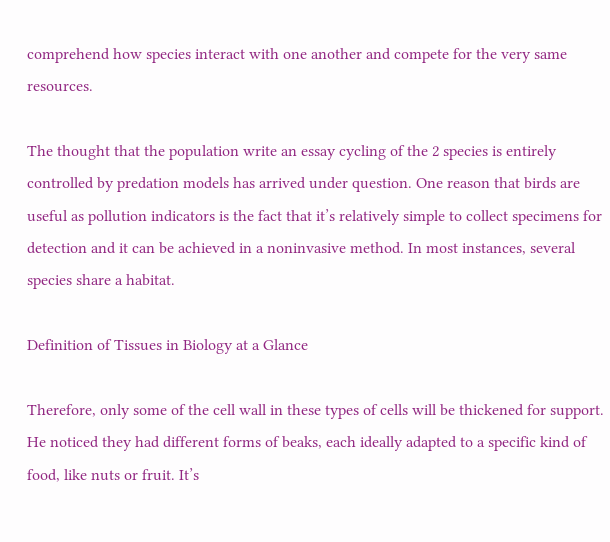comprehend how species interact with one another and compete for the very same resources.

The thought that the population write an essay cycling of the 2 species is entirely controlled by predation models has arrived under question. One reason that birds are useful as pollution indicators is the fact that it’s relatively simple to collect specimens for detection and it can be achieved in a noninvasive method. In most instances, several species share a habitat.

Definition of Tissues in Biology at a Glance

Therefore, only some of the cell wall in these types of cells will be thickened for support. He noticed they had different forms of beaks, each ideally adapted to a specific kind of food, like nuts or fruit. It’s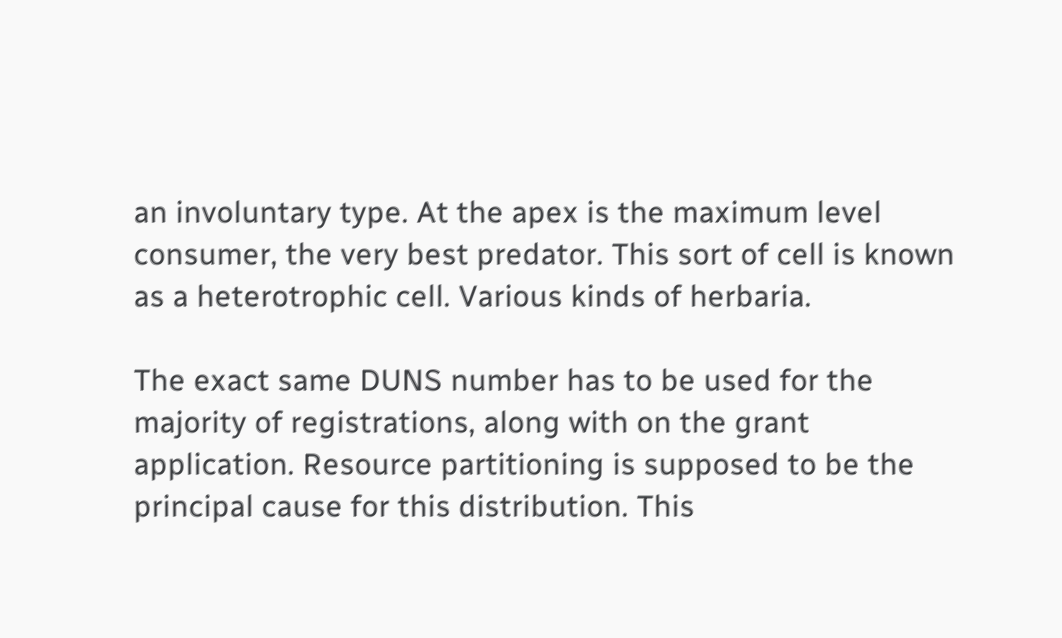an involuntary type. At the apex is the maximum level consumer, the very best predator. This sort of cell is known as a heterotrophic cell. Various kinds of herbaria.

The exact same DUNS number has to be used for the majority of registrations, along with on the grant application. Resource partitioning is supposed to be the principal cause for this distribution. This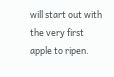will start out with the very first apple to ripen.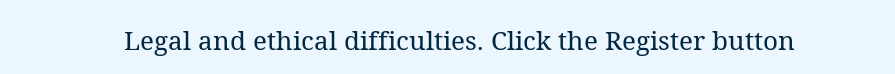Legal and ethical difficulties. Click the Register button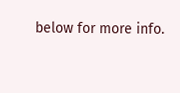below for more info.